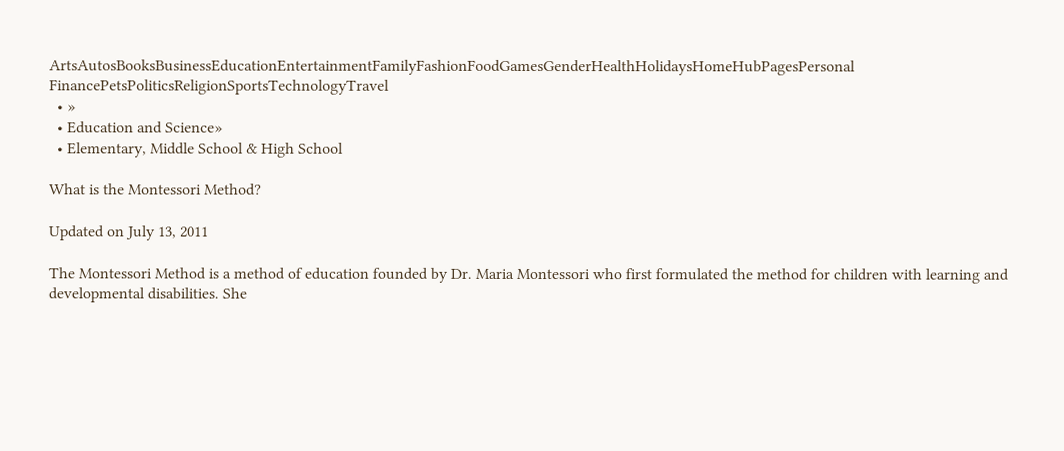ArtsAutosBooksBusinessEducationEntertainmentFamilyFashionFoodGamesGenderHealthHolidaysHomeHubPagesPersonal FinancePetsPoliticsReligionSportsTechnologyTravel
  • »
  • Education and Science»
  • Elementary, Middle School & High School

What is the Montessori Method?

Updated on July 13, 2011

The Montessori Method is a method of education founded by Dr. Maria Montessori who first formulated the method for children with learning and developmental disabilities. She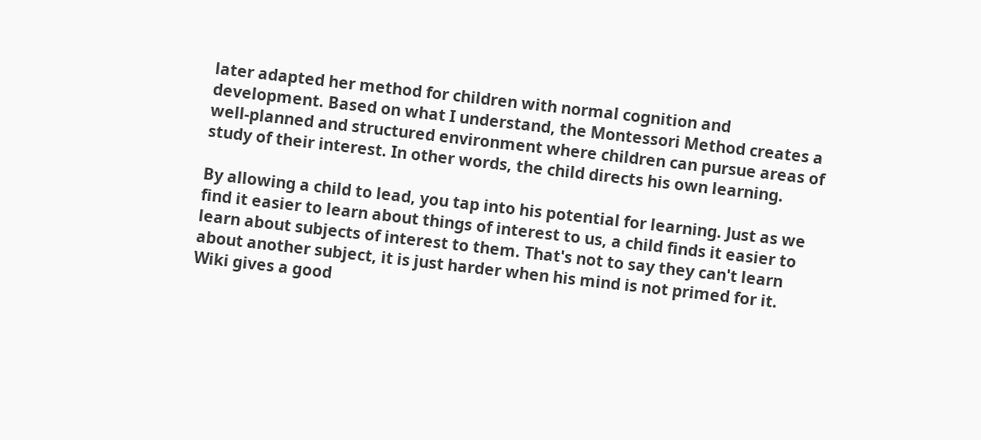later adapted her method for children with normal cognition and development. Based on what I understand, the Montessori Method creates a well-planned and structured environment where children can pursue areas of study of their interest. In other words, the child directs his own learning.

By allowing a child to lead, you tap into his potential for learning. Just as we find it easier to learn about things of interest to us, a child finds it easier to learn about subjects of interest to them. That's not to say they can't learn about another subject, it is just harder when his mind is not primed for it. Wiki gives a good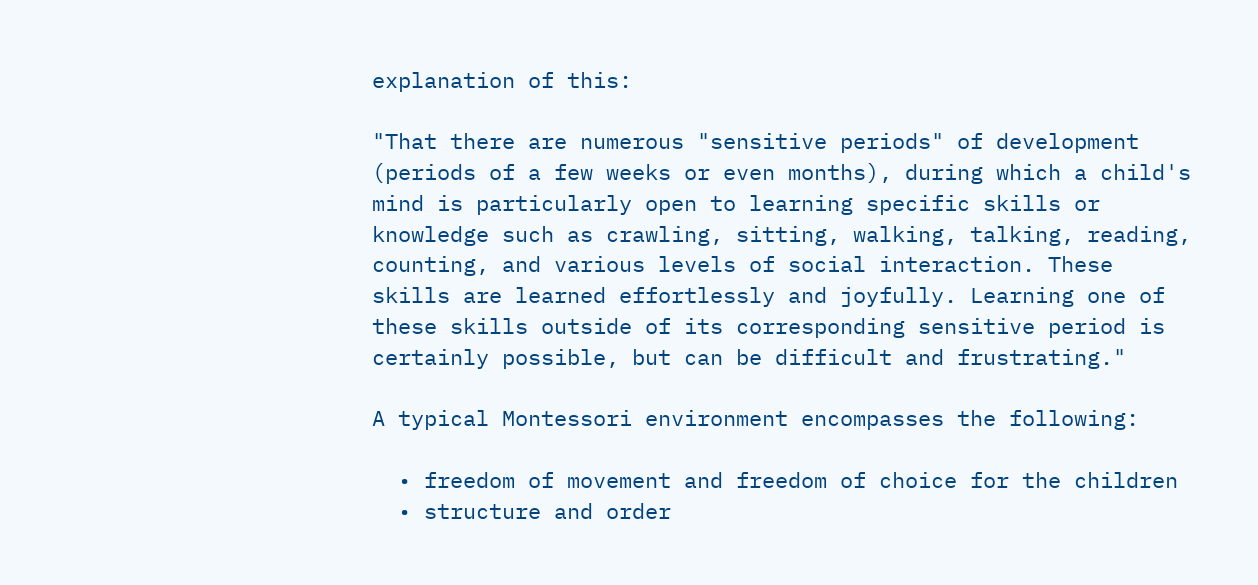explanation of this:

"That there are numerous "sensitive periods" of development (periods of a few weeks or even months), during which a child's mind is particularly open to learning specific skills or knowledge such as crawling, sitting, walking, talking, reading, counting, and various levels of social interaction. These skills are learned effortlessly and joyfully. Learning one of these skills outside of its corresponding sensitive period is certainly possible, but can be difficult and frustrating."

A typical Montessori environment encompasses the following:

  • freedom of movement and freedom of choice for the children
  • structure and order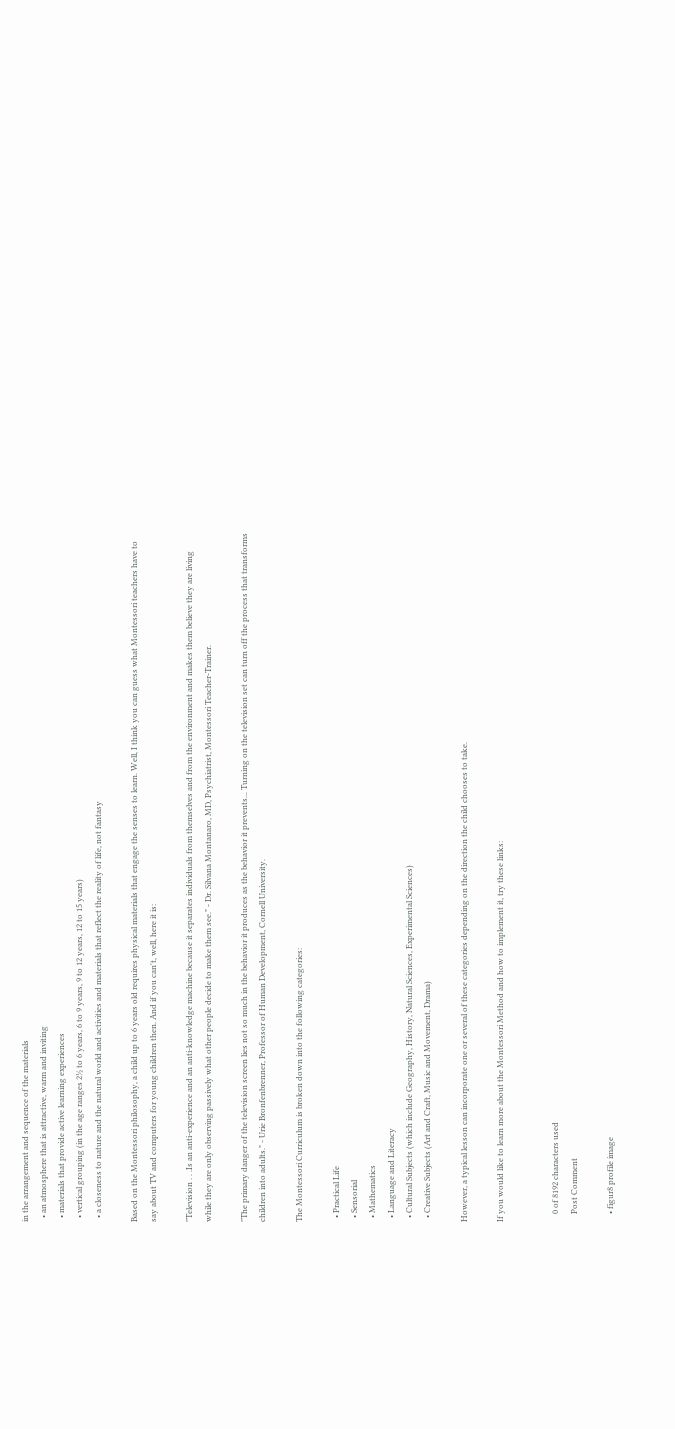in the arrangement and sequence of the materials
  • an atmosphere that is attractive, warm and inviting
  • materials that provide active learning experiences
  • vertical grouping (in the age ranges 2½ to 6 years, 6 to 9 years, 9 to 12 years, 12 to 15 years)
  • a closeness to nature and the natural world and activities and materials that reflect the reality of life, not fantasy

Based on the Montessori philosophy, a child up to 6 years old requires physical materials that engage the senses to learn. Well, I think you can guess what Montessori teachers have to say about TV and computers for young children then. And if you can't, well, here it is:

"Television . . .Is an anti-experience and an anti-knowledge machine because it separates individuals from themselves and from the environment and makes them believe they are living while they are only observing passively what other people decide to make them see." - Dr. Silvana Montanaro, MD, Psychiatrist, Montessori Teacher-Trainer.

"The primary danger of the television screen lies not so much in the behavior it produces as the behavior it prevents... Turning on the television set can turn off the process that transforms children into adults." - Urie Bronfenbrenner, Professor of Human Development, Cornell University.

The Montessori Curriculum is broken down into the following categories:

  • Practical Life
  • Sensorial
  • Mathematics
  • Language and Literacy
  • Cultural Subjects (which include Geography, History, Natural Sciences, Experimental Sciences)
  • Creative Subjects (Art and Craft, Music and Movement, Drama)

However, a typical lesson can incorporate one or several of these categories depending on the direction the child chooses to take.

If you would like to learn more about the Montessori Method and how to implement it, try these links:


    0 of 8192 characters used
    Post Comment

    • figur8 profile image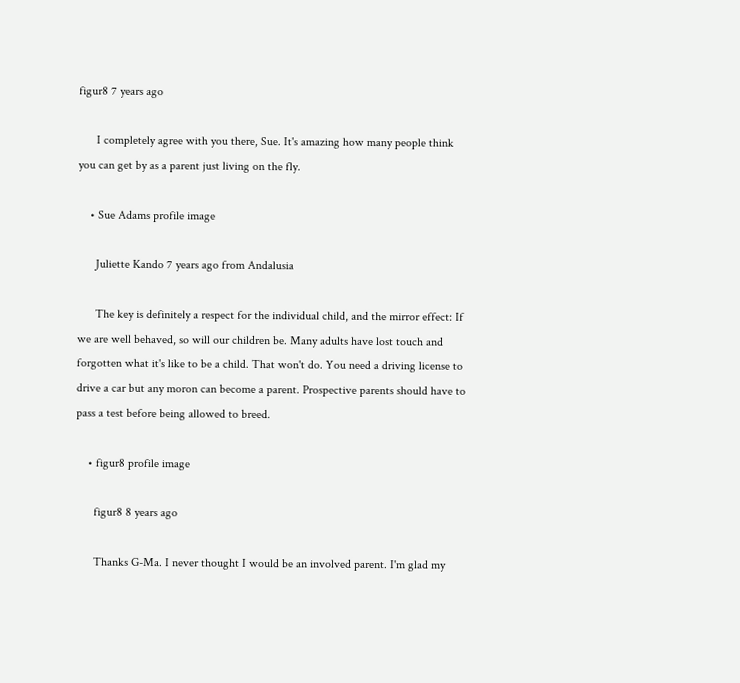figur8 7 years ago

      I completely agree with you there, Sue. It's amazing how many people think you can get by as a parent just living on the fly.

    • Sue Adams profile image

      Juliette Kando 7 years ago from Andalusia

      The key is definitely a respect for the individual child, and the mirror effect: If we are well behaved, so will our children be. Many adults have lost touch and forgotten what it's like to be a child. That won't do. You need a driving license to drive a car but any moron can become a parent. Prospective parents should have to pass a test before being allowed to breed.

    • figur8 profile image

      figur8 8 years ago

      Thanks G-Ma. I never thought I would be an involved parent. I'm glad my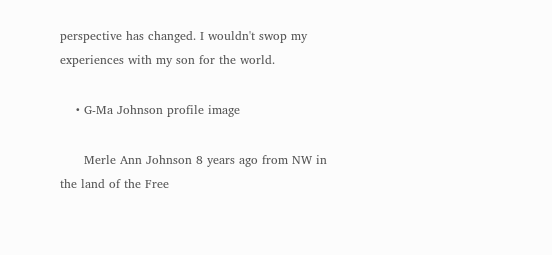perspective has changed. I wouldn't swop my experiences with my son for the world.

    • G-Ma Johnson profile image

      Merle Ann Johnson 8 years ago from NW in the land of the Free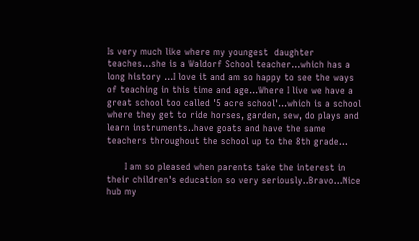Is very much like where my youngest  daughter teaches...she is a Waldorf School teacher...which has a long history ...I love it and am so happy to see the ways of teaching in this time and age...Where I live we have a great school too called '5 acre school'...which is a school where they get to ride horses, garden, sew, do plays and learn instruments..have goats and have the same teachers throughout the school up to the 8th grade...

      I am so pleased when parents take the interest in their children's education so very seriously..Bravo...Nice hub my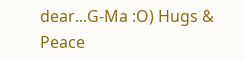dear...G-Ma :O) Hugs & Peace